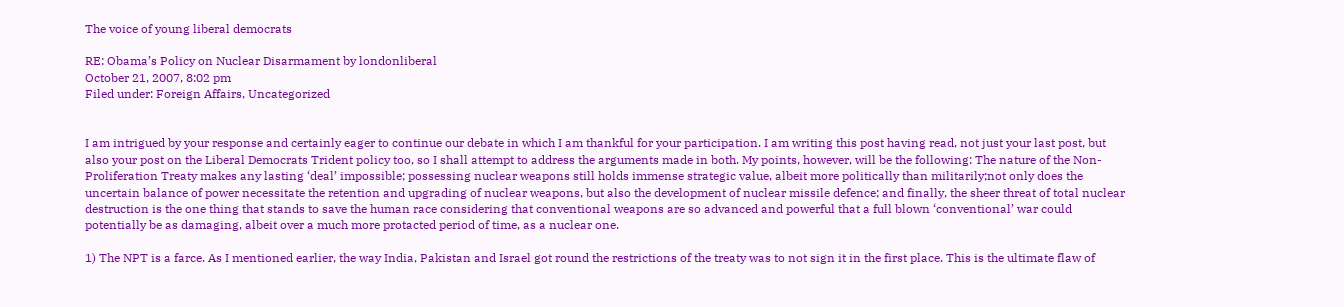The voice of young liberal democrats

RE: Obama’s Policy on Nuclear Disarmament by londonliberal
October 21, 2007, 8:02 pm
Filed under: Foreign Affairs, Uncategorized


I am intrigued by your response and certainly eager to continue our debate in which I am thankful for your participation. I am writing this post having read, not just your last post, but also your post on the Liberal Democrats Trident policy too, so I shall attempt to address the arguments made in both. My points, however, will be the following: The nature of the Non-Proliferation Treaty makes any lasting ‘deal’ impossible; possessing nuclear weapons still holds immense strategic value, albeit more politically than militarily;not only does the uncertain balance of power necessitate the retention and upgrading of nuclear weapons, but also the development of nuclear missile defence; and finally, the sheer threat of total nuclear destruction is the one thing that stands to save the human race considering that conventional weapons are so advanced and powerful that a full blown ‘conventional’ war could potentially be as damaging, albeit over a much more protacted period of time, as a nuclear one.

1) The NPT is a farce. As I mentioned earlier, the way India, Pakistan and Israel got round the restrictions of the treaty was to not sign it in the first place. This is the ultimate flaw of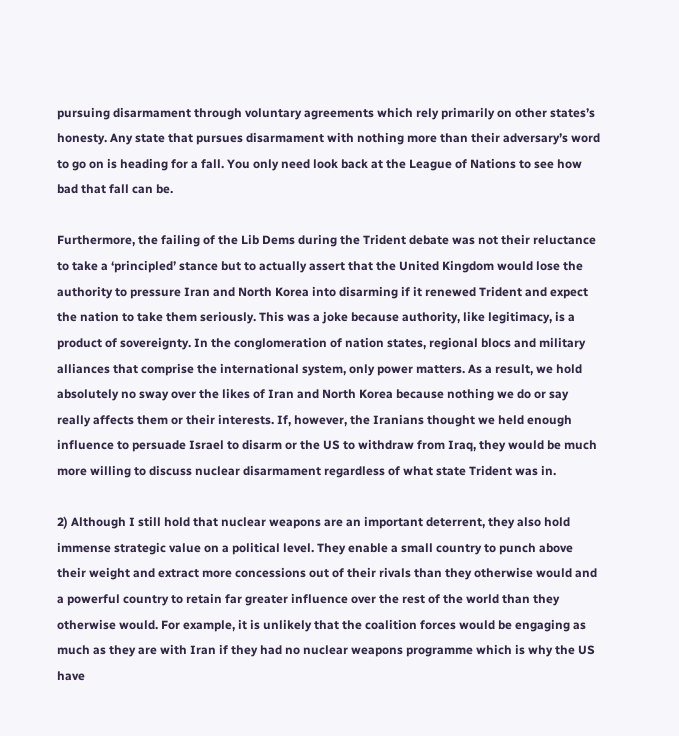pursuing disarmament through voluntary agreements which rely primarily on other states’s honesty. Any state that pursues disarmament with nothing more than their adversary’s word to go on is heading for a fall. You only need look back at the League of Nations to see how bad that fall can be.

Furthermore, the failing of the Lib Dems during the Trident debate was not their reluctance to take a ‘principled’ stance but to actually assert that the United Kingdom would lose the authority to pressure Iran and North Korea into disarming if it renewed Trident and expect the nation to take them seriously. This was a joke because authority, like legitimacy, is a product of sovereignty. In the conglomeration of nation states, regional blocs and military alliances that comprise the international system, only power matters. As a result, we hold absolutely no sway over the likes of Iran and North Korea because nothing we do or say really affects them or their interests. If, however, the Iranians thought we held enough influence to persuade Israel to disarm or the US to withdraw from Iraq, they would be much more willing to discuss nuclear disarmament regardless of what state Trident was in.

2) Although I still hold that nuclear weapons are an important deterrent, they also hold immense strategic value on a political level. They enable a small country to punch above their weight and extract more concessions out of their rivals than they otherwise would and a powerful country to retain far greater influence over the rest of the world than they otherwise would. For example, it is unlikely that the coalition forces would be engaging as much as they are with Iran if they had no nuclear weapons programme which is why the US have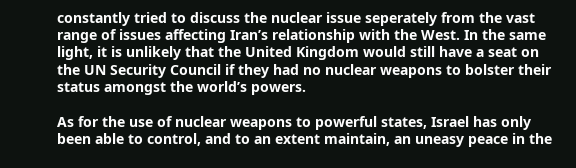constantly tried to discuss the nuclear issue seperately from the vast range of issues affecting Iran’s relationship with the West. In the same light, it is unlikely that the United Kingdom would still have a seat on the UN Security Council if they had no nuclear weapons to bolster their status amongst the world’s powers.

As for the use of nuclear weapons to powerful states, Israel has only been able to control, and to an extent maintain, an uneasy peace in the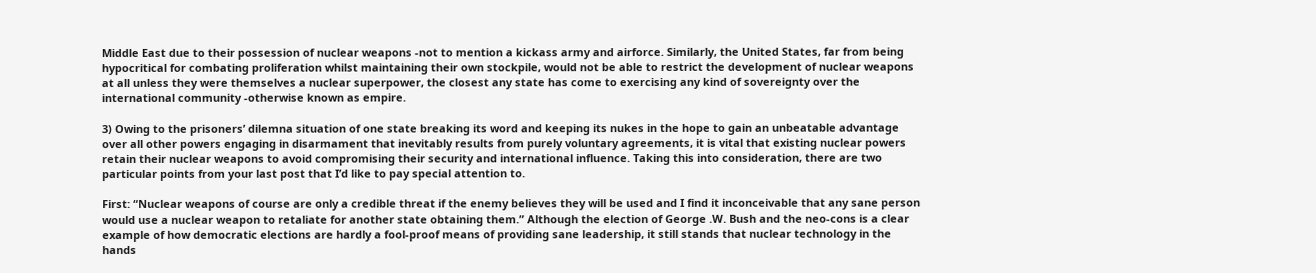Middle East due to their possession of nuclear weapons -not to mention a kickass army and airforce. Similarly, the United States, far from being hypocritical for combating proliferation whilst maintaining their own stockpile, would not be able to restrict the development of nuclear weapons at all unless they were themselves a nuclear superpower, the closest any state has come to exercising any kind of sovereignty over the international community -otherwise known as empire.

3) Owing to the prisoners’ dilemna situation of one state breaking its word and keeping its nukes in the hope to gain an unbeatable advantage over all other powers engaging in disarmament that inevitably results from purely voluntary agreements, it is vital that existing nuclear powers retain their nuclear weapons to avoid compromising their security and international influence. Taking this into consideration, there are two particular points from your last post that I’d like to pay special attention to.

First: “Nuclear weapons of course are only a credible threat if the enemy believes they will be used and I find it inconceivable that any sane person would use a nuclear weapon to retaliate for another state obtaining them.” Although the election of George .W. Bush and the neo-cons is a clear example of how democratic elections are hardly a fool-proof means of providing sane leadership, it still stands that nuclear technology in the hands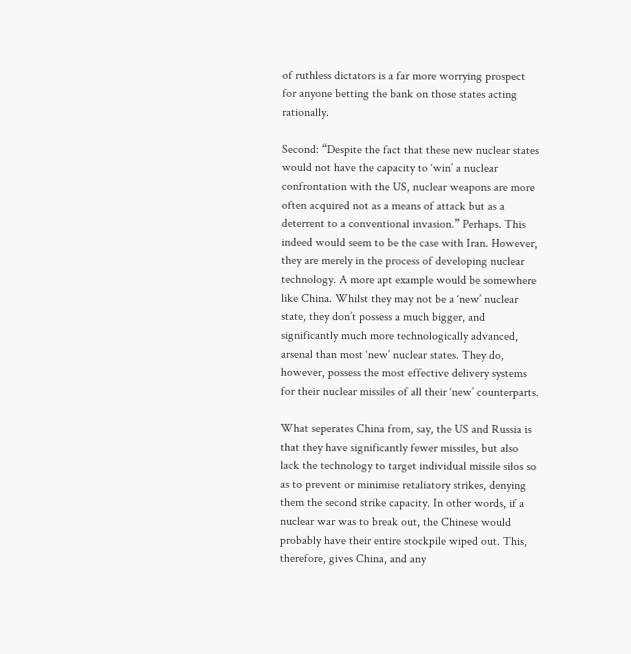of ruthless dictators is a far more worrying prospect for anyone betting the bank on those states acting rationally.

Second: “Despite the fact that these new nuclear states would not have the capacity to ‘win’ a nuclear confrontation with the US, nuclear weapons are more often acquired not as a means of attack but as a deterrent to a conventional invasion.” Perhaps. This indeed would seem to be the case with Iran. However, they are merely in the process of developing nuclear technology. A more apt example would be somewhere like China. Whilst they may not be a ‘new’ nuclear state, they don’t possess a much bigger, and significantly much more technologically advanced, arsenal than most ‘new’ nuclear states. They do, however, possess the most effective delivery systems for their nuclear missiles of all their ‘new’ counterparts.

What seperates China from, say, the US and Russia is that they have significantly fewer missiles, but also lack the technology to target individual missile silos so as to prevent or minimise retaliatory strikes, denying them the second strike capacity. In other words, if a nuclear war was to break out, the Chinese would probably have their entire stockpile wiped out. This, therefore, gives China, and any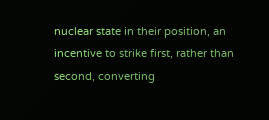nuclear state in their position, an incentive to strike first, rather than second, converting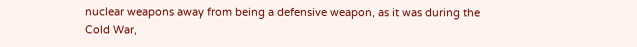nuclear weapons away from being a defensive weapon, as it was during the Cold War,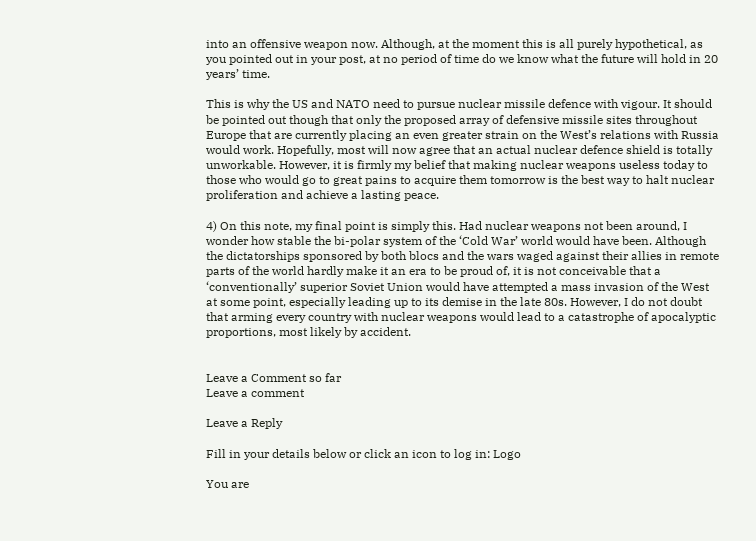into an offensive weapon now. Although, at the moment this is all purely hypothetical, as you pointed out in your post, at no period of time do we know what the future will hold in 20 years’ time.

This is why the US and NATO need to pursue nuclear missile defence with vigour. It should be pointed out though that only the proposed array of defensive missile sites throughout Europe that are currently placing an even greater strain on the West’s relations with Russia would work. Hopefully, most will now agree that an actual nuclear defence shield is totally unworkable. However, it is firmly my belief that making nuclear weapons useless today to those who would go to great pains to acquire them tomorrow is the best way to halt nuclear proliferation and achieve a lasting peace.

4) On this note, my final point is simply this. Had nuclear weapons not been around, I wonder how stable the bi-polar system of the ‘Cold War’ world would have been. Although the dictatorships sponsored by both blocs and the wars waged against their allies in remote parts of the world hardly make it an era to be proud of, it is not conceivable that a ‘conventionally’ superior Soviet Union would have attempted a mass invasion of the West at some point, especially leading up to its demise in the late 80s. However, I do not doubt that arming every country with nuclear weapons would lead to a catastrophe of apocalyptic proportions, most likely by accident.


Leave a Comment so far
Leave a comment

Leave a Reply

Fill in your details below or click an icon to log in: Logo

You are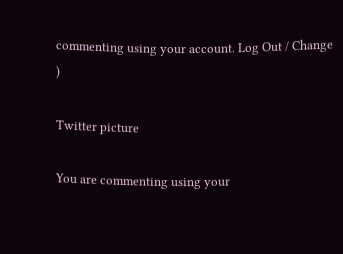commenting using your account. Log Out / Change )

Twitter picture

You are commenting using your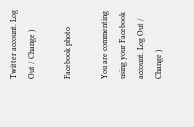Twitter account. Log Out / Change )

Facebook photo

You are commenting using your Facebook account. Log Out / Change )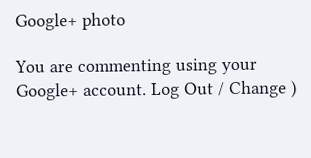Google+ photo

You are commenting using your Google+ account. Log Out / Change )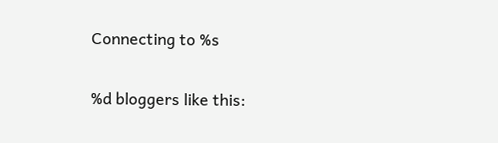Connecting to %s

%d bloggers like this: